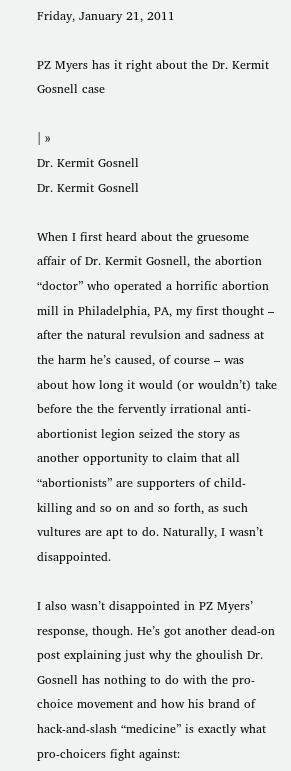Friday, January 21, 2011

PZ Myers has it right about the Dr. Kermit Gosnell case

| »
Dr. Kermit Gosnell
Dr. Kermit Gosnell

When I first heard about the gruesome affair of Dr. Kermit Gosnell, the abortion “doctor” who operated a horrific abortion mill in Philadelphia, PA, my first thought – after the natural revulsion and sadness at the harm he’s caused, of course – was about how long it would (or wouldn’t) take before the the fervently irrational anti-abortionist legion seized the story as another opportunity to claim that all “abortionists” are supporters of child-killing and so on and so forth, as such vultures are apt to do. Naturally, I wasn’t disappointed.

I also wasn’t disappointed in PZ Myers’ response, though. He’s got another dead-on post explaining just why the ghoulish Dr. Gosnell has nothing to do with the pro-choice movement and how his brand of hack-and-slash “medicine” is exactly what pro-choicers fight against: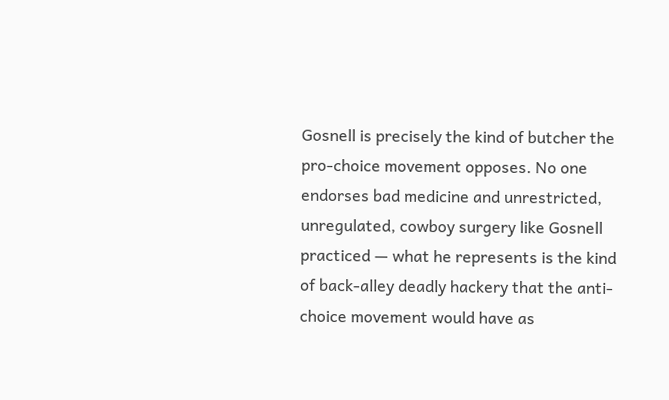Gosnell is precisely the kind of butcher the pro-choice movement opposes. No one endorses bad medicine and unrestricted, unregulated, cowboy surgery like Gosnell practiced — what he represents is the kind of back-alley deadly hackery that the anti-choice movement would have as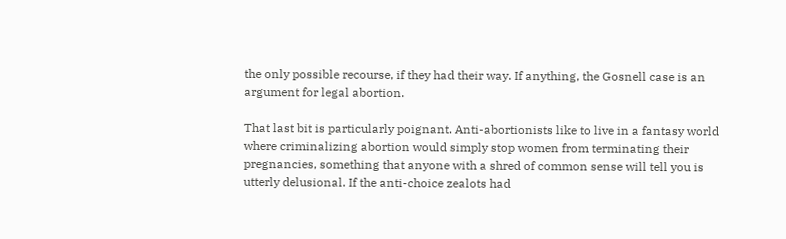the only possible recourse, if they had their way. If anything, the Gosnell case is an argument for legal abortion.

That last bit is particularly poignant. Anti-abortionists like to live in a fantasy world where criminalizing abortion would simply stop women from terminating their pregnancies, something that anyone with a shred of common sense will tell you is utterly delusional. If the anti-choice zealots had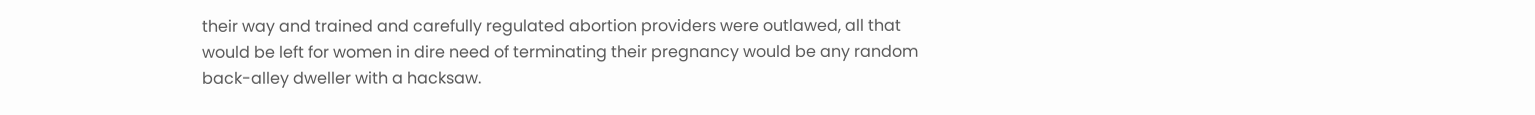their way and trained and carefully regulated abortion providers were outlawed, all that would be left for women in dire need of terminating their pregnancy would be any random back-alley dweller with a hacksaw.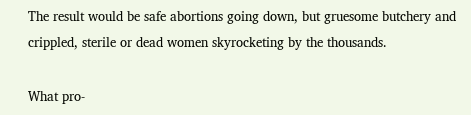The result would be safe abortions going down, but gruesome butchery and crippled, sterile or dead women skyrocketing by the thousands.

What pro-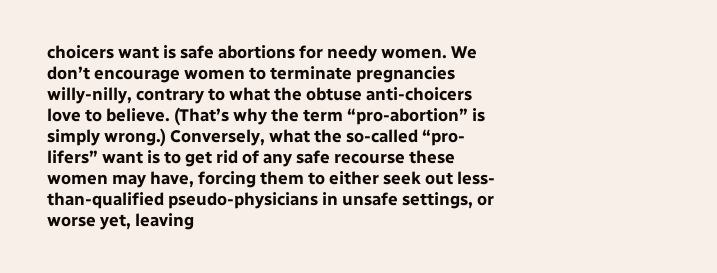choicers want is safe abortions for needy women. We don’t encourage women to terminate pregnancies willy-nilly, contrary to what the obtuse anti-choicers love to believe. (That’s why the term “pro-abortion” is simply wrong.) Conversely, what the so-called “pro-lifers” want is to get rid of any safe recourse these women may have, forcing them to either seek out less-than-qualified pseudo-physicians in unsafe settings, or worse yet, leaving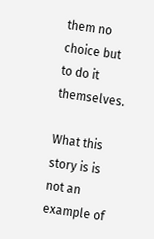them no choice but to do it themselves.

What this story is is not an example of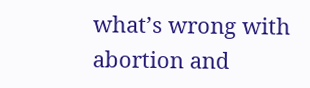what’s wrong with abortion and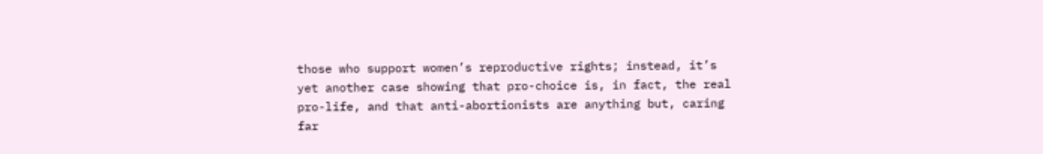those who support women’s reproductive rights; instead, it’s yet another case showing that pro-choice is, in fact, the real pro-life, and that anti-abortionists are anything but, caring far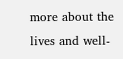more about the lives and well-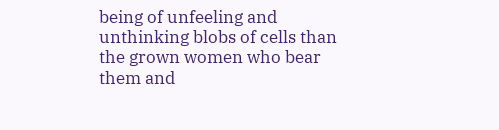being of unfeeling and unthinking blobs of cells than the grown women who bear them and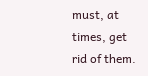must, at times, get rid of them.